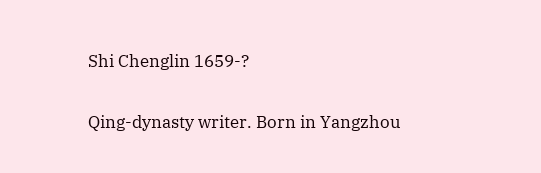Shi Chenglin 1659-?

Qing-dynasty writer. Born in Yangzhou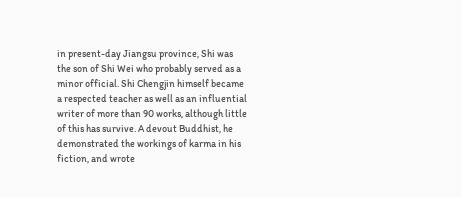in present-day Jiangsu province, Shi was the son of Shi Wei who probably served as a minor official. Shi Chengjin himself became a respected teacher as well as an influential writer of more than 90 works, although little of this has survive. A devout Buddhist, he demonstrated the workings of karma in his fiction, and wrote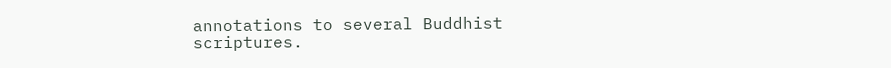annotations to several Buddhist scriptures.